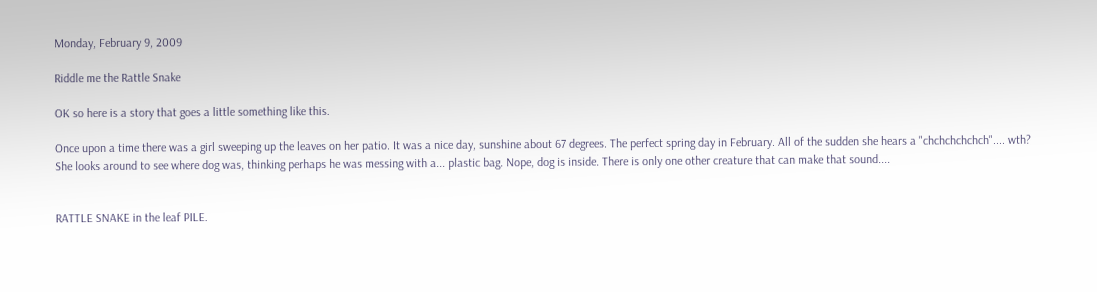Monday, February 9, 2009

Riddle me the Rattle Snake

OK so here is a story that goes a little something like this.

Once upon a time there was a girl sweeping up the leaves on her patio. It was a nice day, sunshine about 67 degrees. The perfect spring day in February. All of the sudden she hears a "chchchchchch".... wth? She looks around to see where dog was, thinking perhaps he was messing with a... plastic bag. Nope, dog is inside. There is only one other creature that can make that sound....


RATTLE SNAKE in the leaf PILE.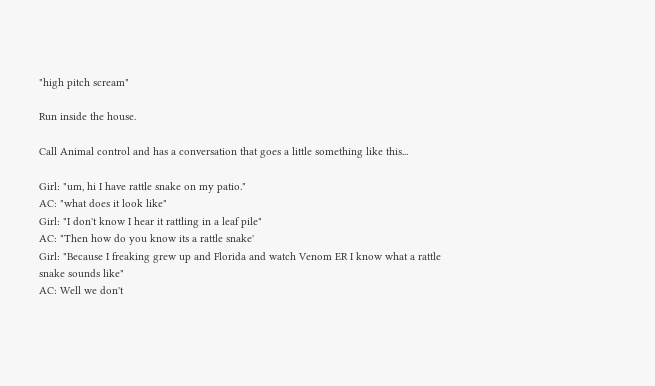"high pitch scream"

Run inside the house.

Call Animal control and has a conversation that goes a little something like this...

Girl: "um, hi I have rattle snake on my patio."
AC: "what does it look like"
Girl: "I don't know I hear it rattling in a leaf pile"
AC: "Then how do you know its a rattle snake'
Girl: "Because I freaking grew up and Florida and watch Venom ER I know what a rattle snake sounds like"
AC: Well we don't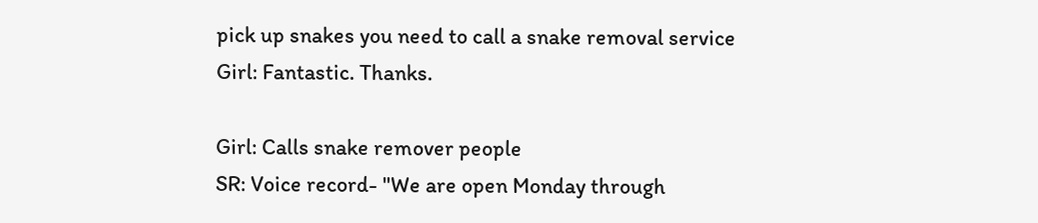pick up snakes you need to call a snake removal service
Girl: Fantastic. Thanks.

Girl: Calls snake remover people
SR: Voice record- "We are open Monday through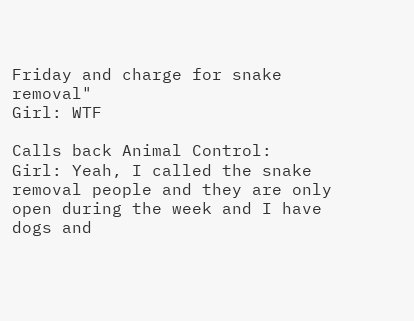Friday and charge for snake removal"
Girl: WTF

Calls back Animal Control:
Girl: Yeah, I called the snake removal people and they are only open during the week and I have dogs and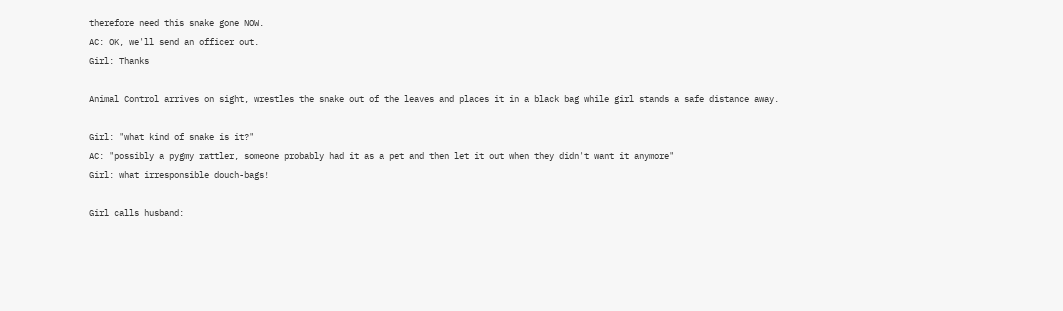therefore need this snake gone NOW.
AC: OK, we'll send an officer out.
Girl: Thanks

Animal Control arrives on sight, wrestles the snake out of the leaves and places it in a black bag while girl stands a safe distance away.

Girl: "what kind of snake is it?"
AC: "possibly a pygmy rattler, someone probably had it as a pet and then let it out when they didn't want it anymore"
Girl: what irresponsible douch-bags!

Girl calls husband: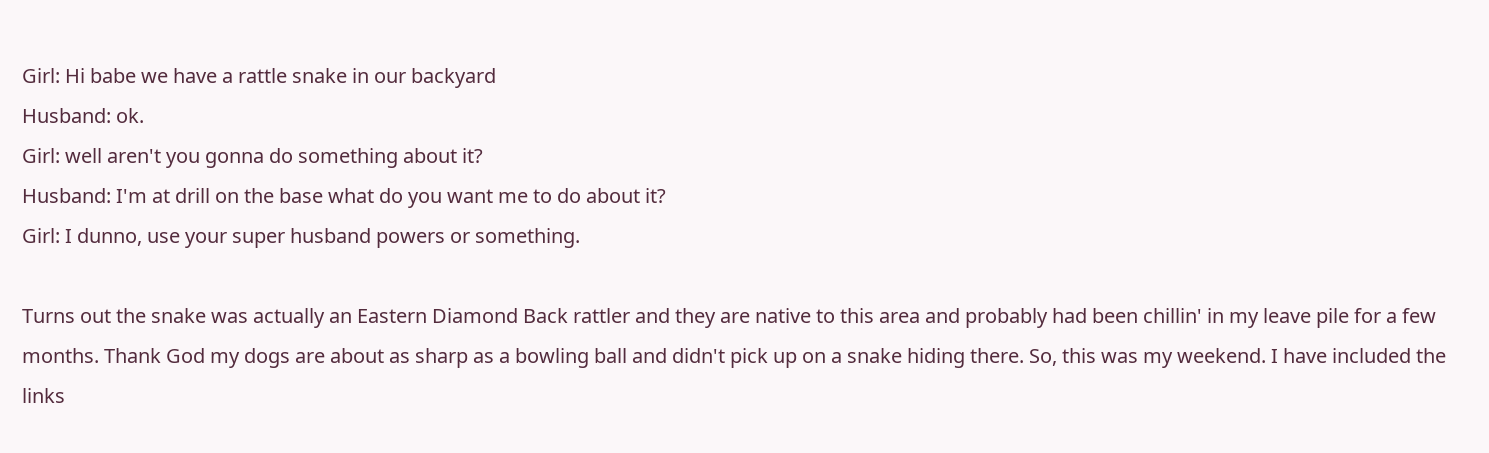Girl: Hi babe we have a rattle snake in our backyard
Husband: ok.
Girl: well aren't you gonna do something about it?
Husband: I'm at drill on the base what do you want me to do about it?
Girl: I dunno, use your super husband powers or something.

Turns out the snake was actually an Eastern Diamond Back rattler and they are native to this area and probably had been chillin' in my leave pile for a few months. Thank God my dogs are about as sharp as a bowling ball and didn't pick up on a snake hiding there. So, this was my weekend. I have included the links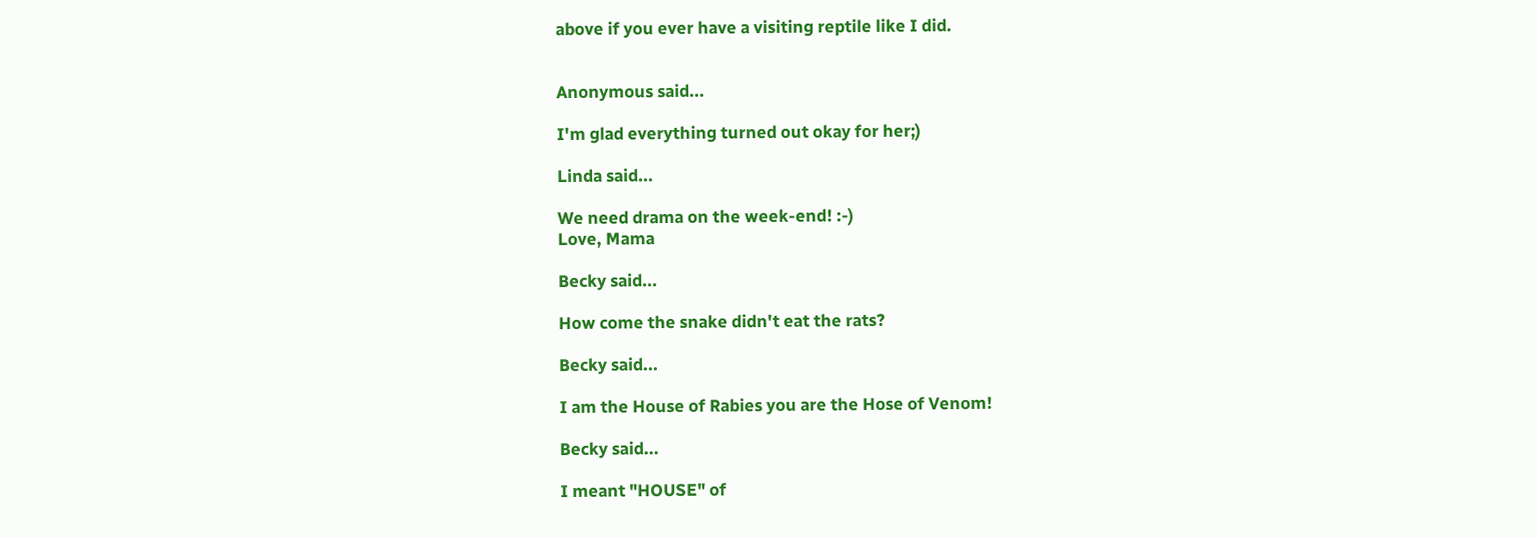above if you ever have a visiting reptile like I did.


Anonymous said...

I'm glad everything turned out okay for her;)

Linda said...

We need drama on the week-end! :-)
Love, Mama

Becky said...

How come the snake didn't eat the rats?

Becky said...

I am the House of Rabies you are the Hose of Venom!

Becky said...

I meant "HOUSE" of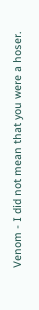Venom - I did not mean that you were a hoser.